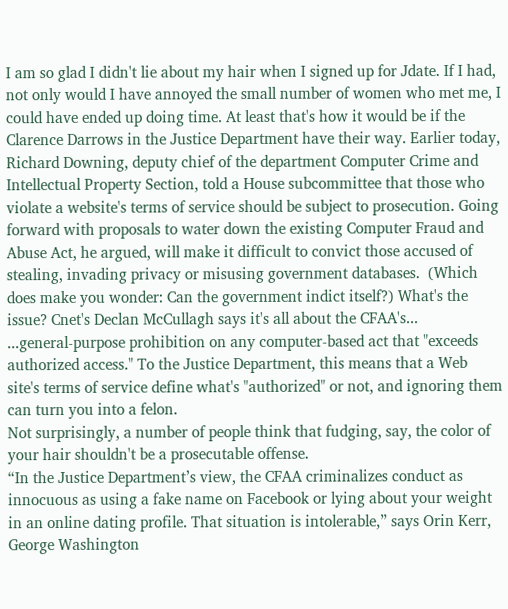I am so glad I didn't lie about my hair when I signed up for Jdate. If I had, not only would I have annoyed the small number of women who met me, I could have ended up doing time. At least that's how it would be if the Clarence Darrows in the Justice Department have their way. Earlier today, Richard Downing, deputy chief of the department Computer Crime and Intellectual Property Section, told a House subcommittee that those who violate a website's terms of service should be subject to prosecution. Going forward with proposals to water down the existing Computer Fraud and Abuse Act, he argued, will make it difficult to convict those accused of stealing, invading privacy or misusing government databases.  (Which does make you wonder: Can the government indict itself?) What's the issue? Cnet's Declan McCullagh says it's all about the CFAA's...
...general-purpose prohibition on any computer-based act that "exceeds authorized access." To the Justice Department, this means that a Web site's terms of service define what's "authorized" or not, and ignoring them can turn you into a felon.
Not surprisingly, a number of people think that fudging, say, the color of your hair shouldn't be a prosecutable offense.
“In the Justice Department’s view, the CFAA criminalizes conduct as innocuous as using a fake name on Facebook or lying about your weight in an online dating profile. That situation is intolerable,” says Orin Kerr, George Washington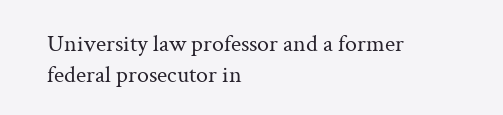University law professor and a former federal prosecutor in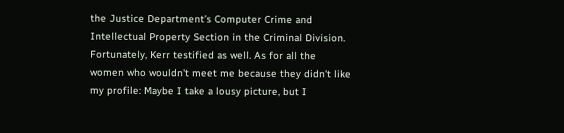the Justice Department’s Computer Crime and Intellectual Property Section in the Criminal Division.
Fortunately, Kerr testified as well. As for all the women who wouldn't meet me because they didn't like my profile: Maybe I take a lousy picture, but I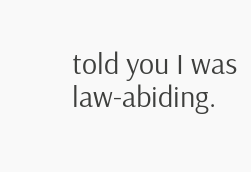told you I was law-abiding.